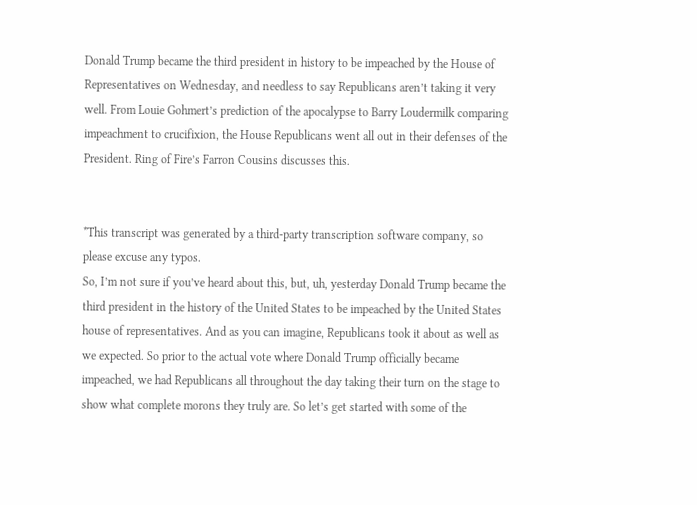Donald Trump became the third president in history to be impeached by the House of Representatives on Wednesday, and needless to say Republicans aren’t taking it very well. From Louie Gohmert’s prediction of the apocalypse to Barry Loudermilk comparing impeachment to crucifixion, the House Republicans went all out in their defenses of the President. Ring of Fire’s Farron Cousins discusses this.


*This transcript was generated by a third-party transcription software company, so please excuse any typos.
So, I’m not sure if you’ve heard about this, but, uh, yesterday Donald Trump became the third president in the history of the United States to be impeached by the United States house of representatives. And as you can imagine, Republicans took it about as well as we expected. So prior to the actual vote where Donald Trump officially became impeached, we had Republicans all throughout the day taking their turn on the stage to show what complete morons they truly are. So let’s get started with some of the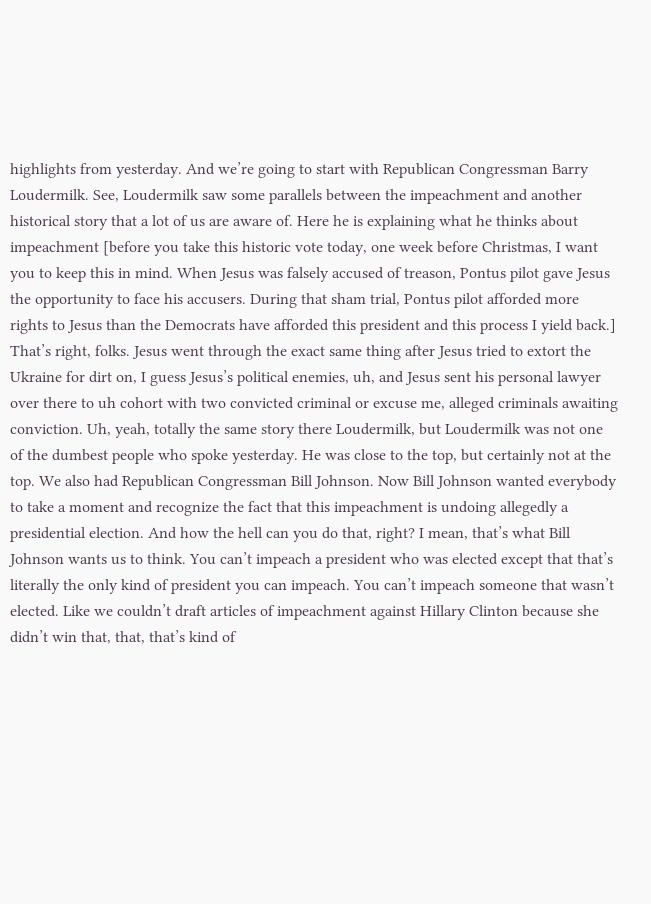highlights from yesterday. And we’re going to start with Republican Congressman Barry Loudermilk. See, Loudermilk saw some parallels between the impeachment and another historical story that a lot of us are aware of. Here he is explaining what he thinks about impeachment [before you take this historic vote today, one week before Christmas, I want you to keep this in mind. When Jesus was falsely accused of treason, Pontus pilot gave Jesus the opportunity to face his accusers. During that sham trial, Pontus pilot afforded more rights to Jesus than the Democrats have afforded this president and this process I yield back.] That’s right, folks. Jesus went through the exact same thing after Jesus tried to extort the Ukraine for dirt on, I guess Jesus’s political enemies, uh, and Jesus sent his personal lawyer over there to uh cohort with two convicted criminal or excuse me, alleged criminals awaiting conviction. Uh, yeah, totally the same story there Loudermilk, but Loudermilk was not one of the dumbest people who spoke yesterday. He was close to the top, but certainly not at the top. We also had Republican Congressman Bill Johnson. Now Bill Johnson wanted everybody to take a moment and recognize the fact that this impeachment is undoing allegedly a presidential election. And how the hell can you do that, right? I mean, that’s what Bill Johnson wants us to think. You can’t impeach a president who was elected except that that’s literally the only kind of president you can impeach. You can’t impeach someone that wasn’t elected. Like we couldn’t draft articles of impeachment against Hillary Clinton because she didn’t win that, that, that’s kind of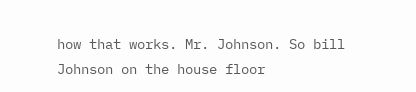how that works. Mr. Johnson. So bill Johnson on the house floor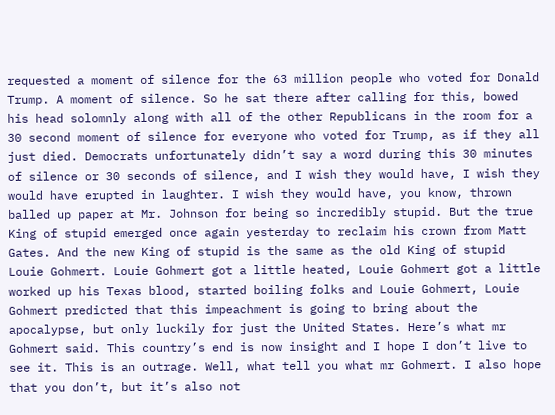requested a moment of silence for the 63 million people who voted for Donald Trump. A moment of silence. So he sat there after calling for this, bowed his head solomnly along with all of the other Republicans in the room for a 30 second moment of silence for everyone who voted for Trump, as if they all just died. Democrats unfortunately didn’t say a word during this 30 minutes of silence or 30 seconds of silence, and I wish they would have, I wish they would have erupted in laughter. I wish they would have, you know, thrown balled up paper at Mr. Johnson for being so incredibly stupid. But the true King of stupid emerged once again yesterday to reclaim his crown from Matt Gates. And the new King of stupid is the same as the old King of stupid Louie Gohmert. Louie Gohmert got a little heated, Louie Gohmert got a little worked up his Texas blood, started boiling folks and Louie Gohmert, Louie Gohmert predicted that this impeachment is going to bring about the apocalypse, but only luckily for just the United States. Here’s what mr Gohmert said. This country’s end is now insight and I hope I don’t live to see it. This is an outrage. Well, what tell you what mr Gohmert. I also hope that you don’t, but it’s also not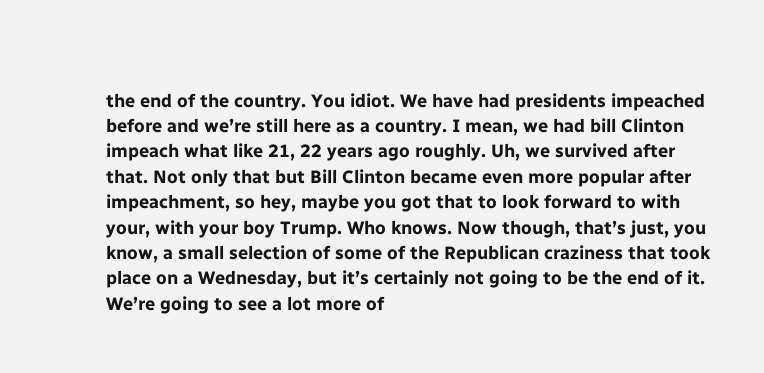the end of the country. You idiot. We have had presidents impeached before and we’re still here as a country. I mean, we had bill Clinton impeach what like 21, 22 years ago roughly. Uh, we survived after that. Not only that but Bill Clinton became even more popular after impeachment, so hey, maybe you got that to look forward to with your, with your boy Trump. Who knows. Now though, that’s just, you know, a small selection of some of the Republican craziness that took place on a Wednesday, but it’s certainly not going to be the end of it. We’re going to see a lot more of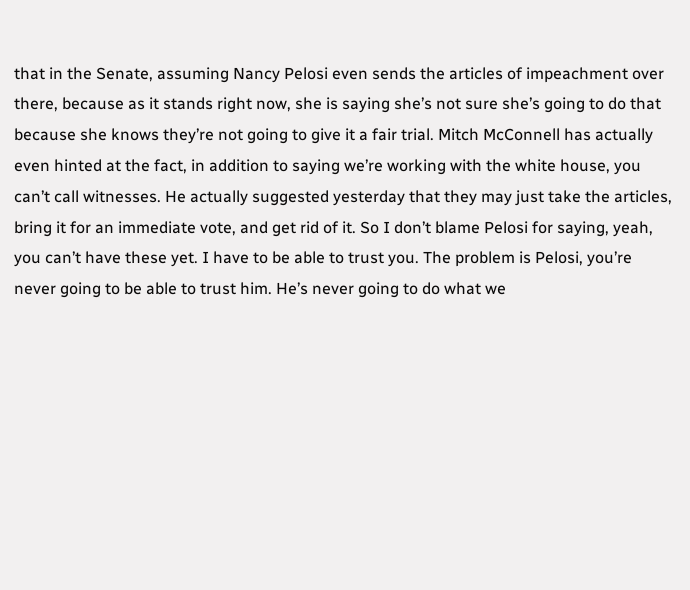that in the Senate, assuming Nancy Pelosi even sends the articles of impeachment over there, because as it stands right now, she is saying she’s not sure she’s going to do that because she knows they’re not going to give it a fair trial. Mitch McConnell has actually even hinted at the fact, in addition to saying we’re working with the white house, you can’t call witnesses. He actually suggested yesterday that they may just take the articles, bring it for an immediate vote, and get rid of it. So I don’t blame Pelosi for saying, yeah, you can’t have these yet. I have to be able to trust you. The problem is Pelosi, you’re never going to be able to trust him. He’s never going to do what we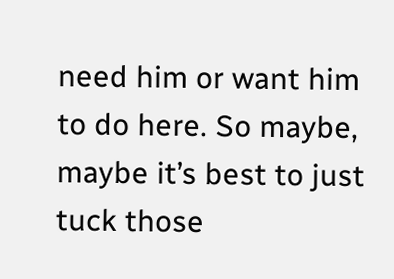need him or want him to do here. So maybe, maybe it’s best to just tuck those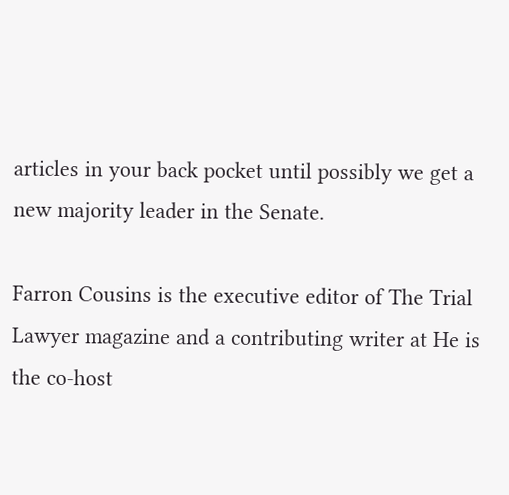articles in your back pocket until possibly we get a new majority leader in the Senate.

Farron Cousins is the executive editor of The Trial Lawyer magazine and a contributing writer at He is the co-host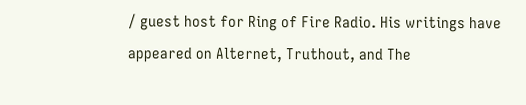/ guest host for Ring of Fire Radio. His writings have appeared on Alternet, Truthout, and The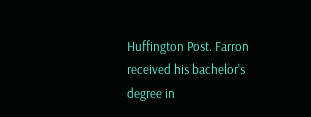Huffington Post. Farron received his bachelor's degree in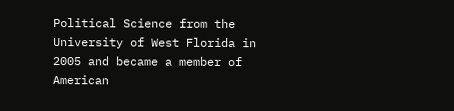Political Science from the University of West Florida in 2005 and became a member of American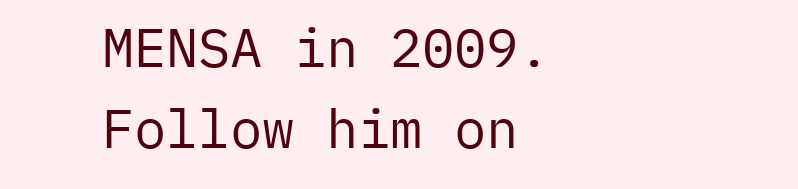MENSA in 2009. Follow him on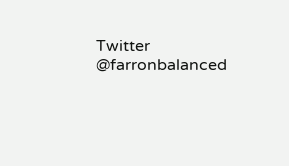Twitter @farronbalanced